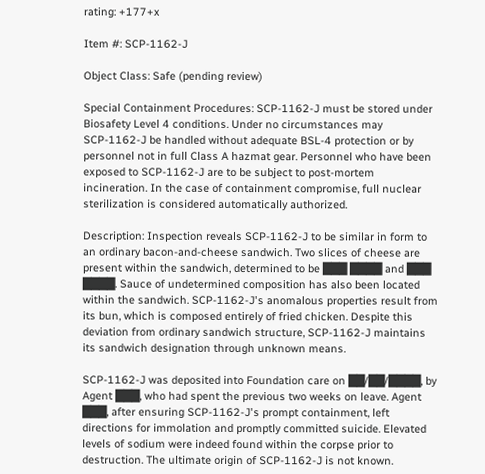rating: +177+x

Item #: SCP-1162-J

Object Class: Safe (pending review)

Special Containment Procedures: SCP-1162-J must be stored under Biosafety Level 4 conditions. Under no circumstances may SCP-1162-J be handled without adequate BSL-4 protection or by personnel not in full Class A hazmat gear. Personnel who have been exposed to SCP-1162-J are to be subject to post-mortem incineration. In the case of containment compromise, full nuclear sterilization is considered automatically authorized.

Description: Inspection reveals SCP-1162-J to be similar in form to an ordinary bacon-and-cheese sandwich. Two slices of cheese are present within the sandwich, determined to be ███ ████ and ███ ████. Sauce of undetermined composition has also been located within the sandwich. SCP-1162-J's anomalous properties result from its bun, which is composed entirely of fried chicken. Despite this deviation from ordinary sandwich structure, SCP-1162-J maintains its sandwich designation through unknown means.

SCP-1162-J was deposited into Foundation care on ██/██/████, by Agent ███, who had spent the previous two weeks on leave. Agent ███, after ensuring SCP-1162-J's prompt containment, left directions for immolation and promptly committed suicide. Elevated levels of sodium were indeed found within the corpse prior to destruction. The ultimate origin of SCP-1162-J is not known.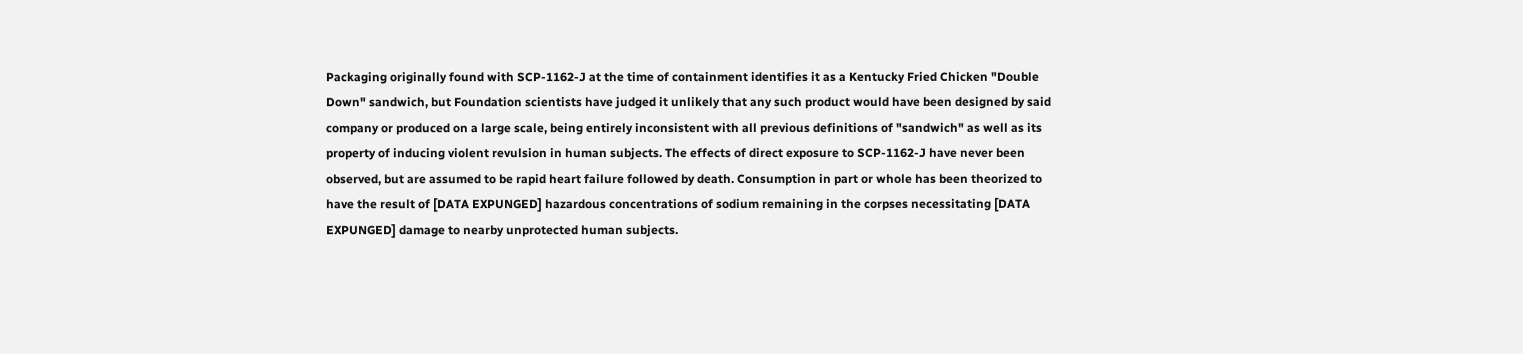Packaging originally found with SCP-1162-J at the time of containment identifies it as a Kentucky Fried Chicken "Double Down" sandwich, but Foundation scientists have judged it unlikely that any such product would have been designed by said company or produced on a large scale, being entirely inconsistent with all previous definitions of "sandwich" as well as its property of inducing violent revulsion in human subjects. The effects of direct exposure to SCP-1162-J have never been observed, but are assumed to be rapid heart failure followed by death. Consumption in part or whole has been theorized to have the result of [DATA EXPUNGED] hazardous concentrations of sodium remaining in the corpses necessitating [DATA EXPUNGED] damage to nearby unprotected human subjects.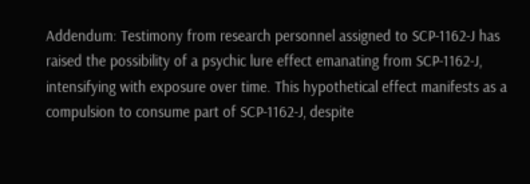Addendum: Testimony from research personnel assigned to SCP-1162-J has raised the possibility of a psychic lure effect emanating from SCP-1162-J, intensifying with exposure over time. This hypothetical effect manifests as a compulsion to consume part of SCP-1162-J, despite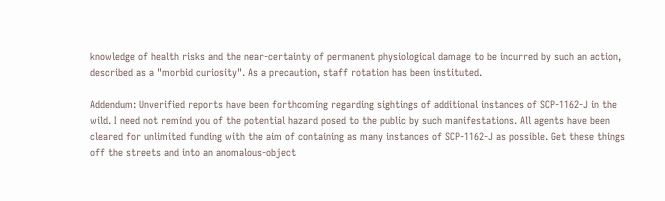knowledge of health risks and the near-certainty of permanent physiological damage to be incurred by such an action, described as a "morbid curiosity". As a precaution, staff rotation has been instituted.

Addendum: Unverified reports have been forthcoming regarding sightings of additional instances of SCP-1162-J in the wild. I need not remind you of the potential hazard posed to the public by such manifestations. All agents have been cleared for unlimited funding with the aim of containing as many instances of SCP-1162-J as possible. Get these things off the streets and into an anomalous-object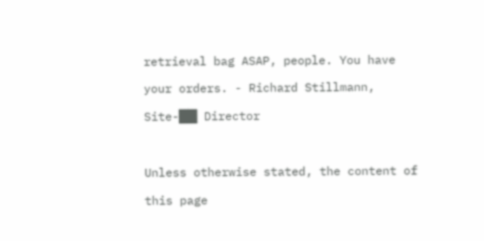retrieval bag ASAP, people. You have your orders. - Richard Stillmann, Site-██ Director

Unless otherwise stated, the content of this page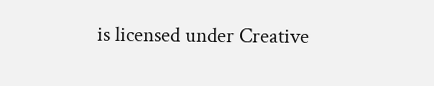is licensed under Creative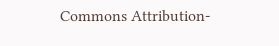Commons Attribution-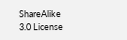ShareAlike 3.0 License